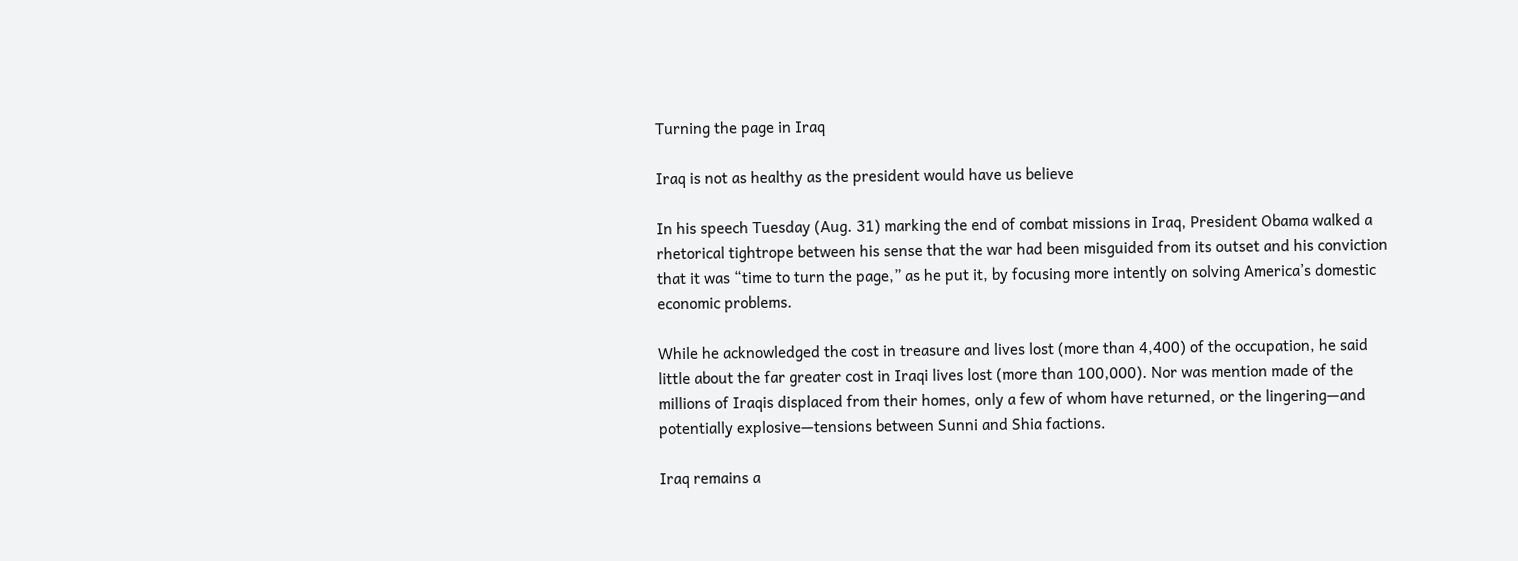Turning the page in Iraq

Iraq is not as healthy as the president would have us believe

In his speech Tuesday (Aug. 31) marking the end of combat missions in Iraq, President Obama walked a rhetorical tightrope between his sense that the war had been misguided from its outset and his conviction that it was “time to turn the page,” as he put it, by focusing more intently on solving America’s domestic economic problems.

While he acknowledged the cost in treasure and lives lost (more than 4,400) of the occupation, he said little about the far greater cost in Iraqi lives lost (more than 100,000). Nor was mention made of the millions of Iraqis displaced from their homes, only a few of whom have returned, or the lingering—and potentially explosive—tensions between Sunni and Shia factions.

Iraq remains a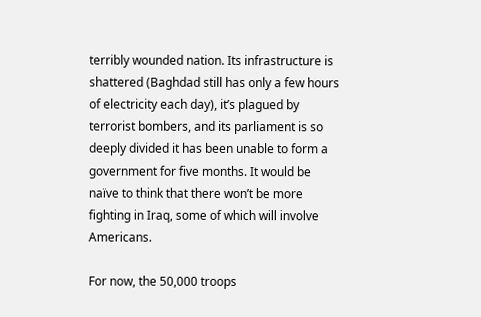terribly wounded nation. Its infrastructure is shattered (Baghdad still has only a few hours of electricity each day), it’s plagued by terrorist bombers, and its parliament is so deeply divided it has been unable to form a government for five months. It would be naïve to think that there won’t be more fighting in Iraq, some of which will involve Americans.

For now, the 50,000 troops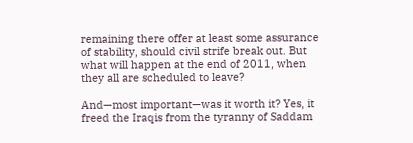remaining there offer at least some assurance of stability, should civil strife break out. But what will happen at the end of 2011, when they all are scheduled to leave?

And—most important—was it worth it? Yes, it freed the Iraqis from the tyranny of Saddam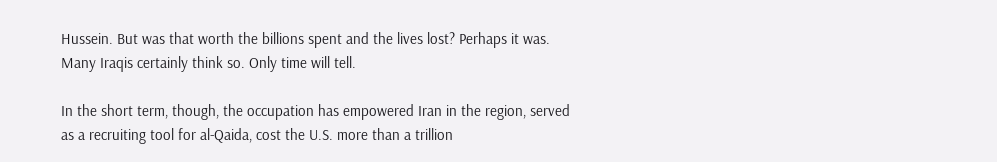Hussein. But was that worth the billions spent and the lives lost? Perhaps it was. Many Iraqis certainly think so. Only time will tell.

In the short term, though, the occupation has empowered Iran in the region, served as a recruiting tool for al-Qaida, cost the U.S. more than a trillion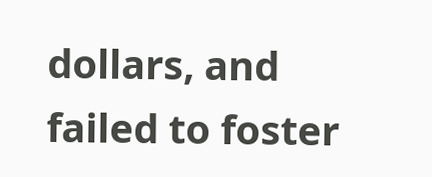dollars, and failed to foster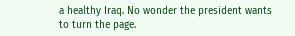a healthy Iraq. No wonder the president wants to turn the page.